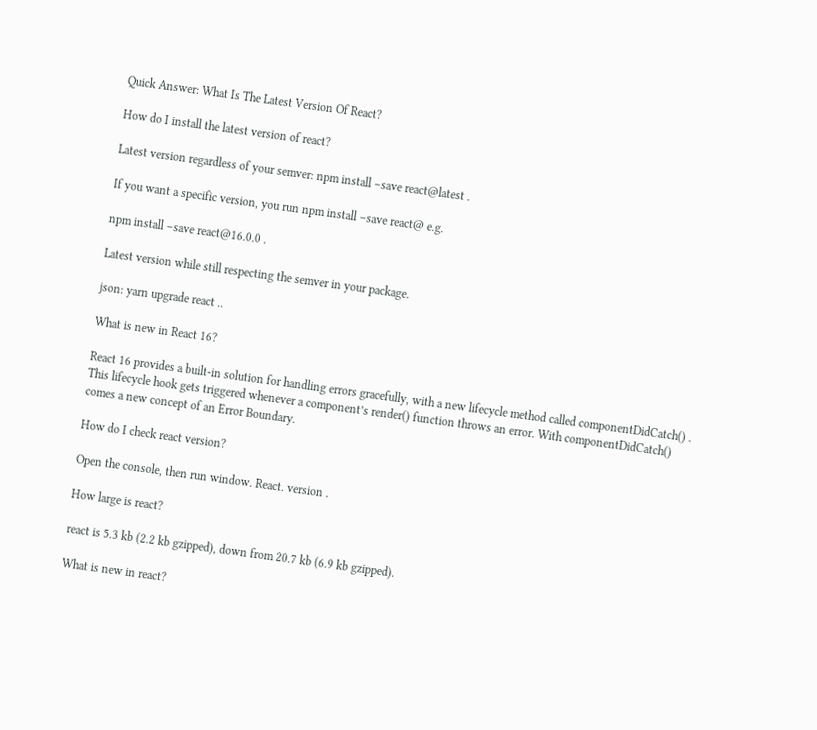Quick Answer: What Is The Latest Version Of React?

How do I install the latest version of react?

Latest version regardless of your semver: npm install –save react@latest .

If you want a specific version, you run npm install –save react@ e.g.

npm install –save react@16.0.0 .

Latest version while still respecting the semver in your package.

json: yarn upgrade react ..

What is new in React 16?

React 16 provides a built-in solution for handling errors gracefully, with a new lifecycle method called componentDidCatch() . This lifecycle hook gets triggered whenever a component’s render() function throws an error. With componentDidCatch() comes a new concept of an Error Boundary.

How do I check react version?

Open the console, then run window. React. version .

How large is react?

react is 5.3 kb (2.2 kb gzipped), down from 20.7 kb (6.9 kb gzipped).

What is new in react?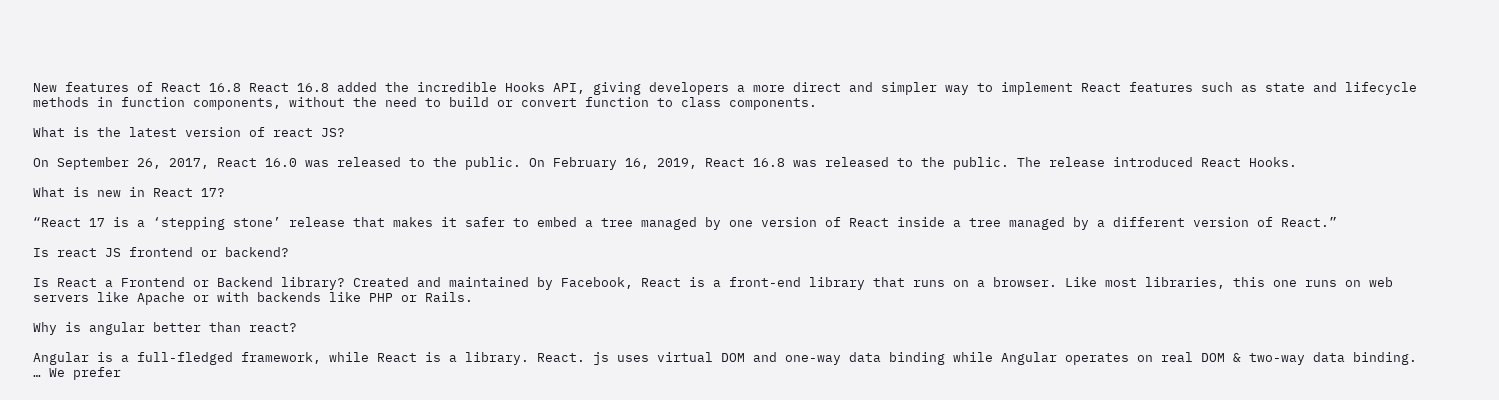New features of React 16.8 React 16.8 added the incredible Hooks API, giving developers a more direct and simpler way to implement React features such as state and lifecycle methods in function components, without the need to build or convert function to class components.

What is the latest version of react JS?

On September 26, 2017, React 16.0 was released to the public. On February 16, 2019, React 16.8 was released to the public. The release introduced React Hooks.

What is new in React 17?

“React 17 is a ‘stepping stone’ release that makes it safer to embed a tree managed by one version of React inside a tree managed by a different version of React.”

Is react JS frontend or backend?

Is React a Frontend or Backend library? Created and maintained by Facebook, React is a front-end library that runs on a browser. Like most libraries, this one runs on web servers like Apache or with backends like PHP or Rails.

Why is angular better than react?

Angular is a full-fledged framework, while React is a library. React. js uses virtual DOM and one-way data binding while Angular operates on real DOM & two-way data binding. … We prefer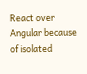React over Angular because of isolated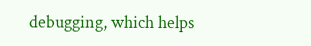debugging, which helps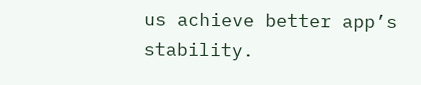us achieve better app’s stability.